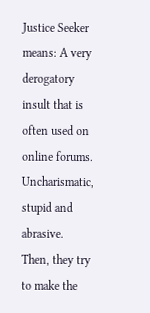Justice Seeker means: A very derogatory insult that is often used on online forums. Uncharismatic, stupid and abrasive. Then, they try to make the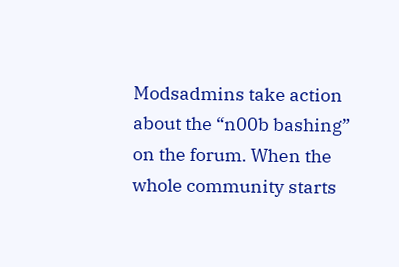Modsadmins take action about the “n00b bashing” on the forum. When the whole community starts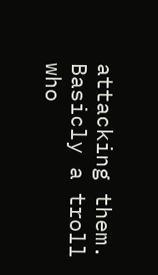attacking them. Basicly a troll who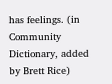has feelings. (in Community Dictionary, added by Brett Rice)